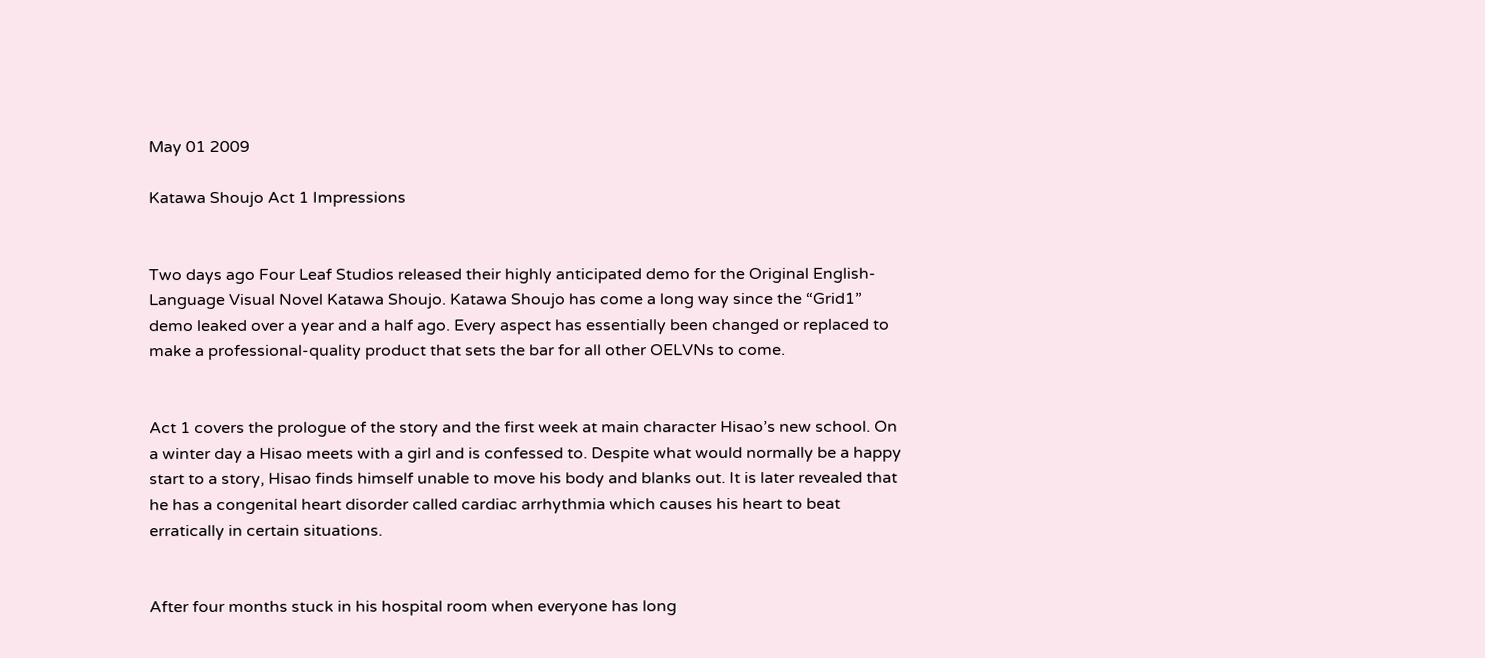May 01 2009

Katawa Shoujo Act 1 Impressions


Two days ago Four Leaf Studios released their highly anticipated demo for the Original English-Language Visual Novel Katawa Shoujo. Katawa Shoujo has come a long way since the “Grid1” demo leaked over a year and a half ago. Every aspect has essentially been changed or replaced to make a professional-quality product that sets the bar for all other OELVNs to come.


Act 1 covers the prologue of the story and the first week at main character Hisao’s new school. On a winter day a Hisao meets with a girl and is confessed to. Despite what would normally be a happy start to a story, Hisao finds himself unable to move his body and blanks out. It is later revealed that he has a congenital heart disorder called cardiac arrhythmia which causes his heart to beat erratically in certain situations.


After four months stuck in his hospital room when everyone has long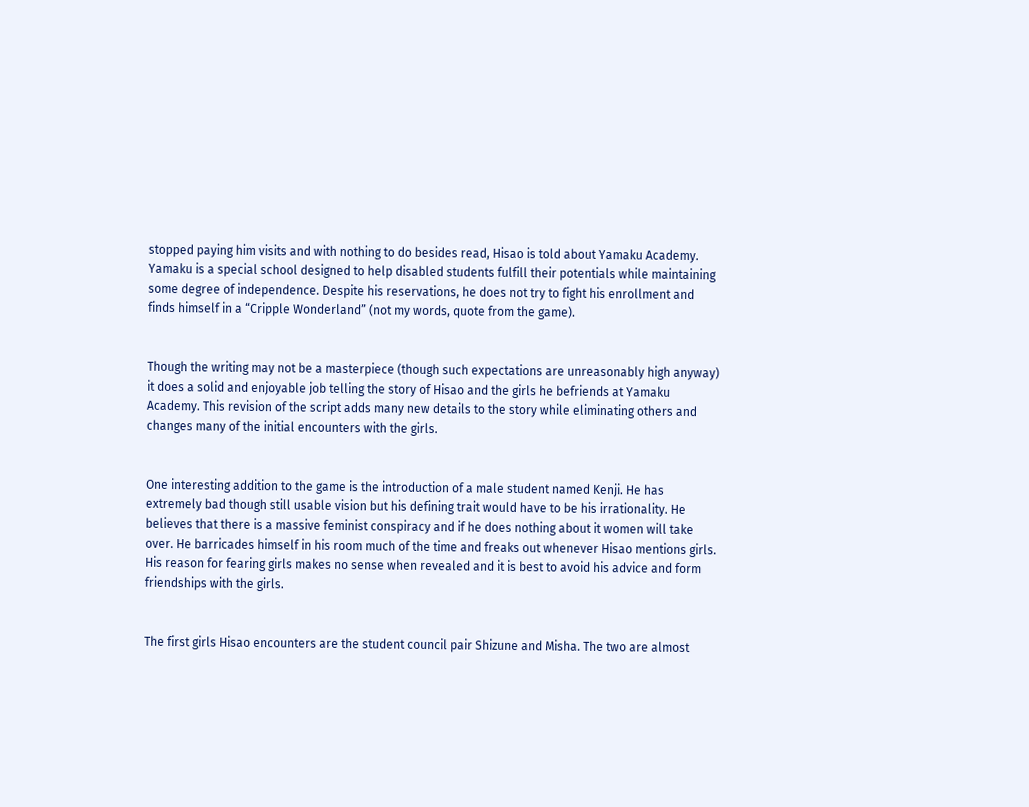stopped paying him visits and with nothing to do besides read, Hisao is told about Yamaku Academy. Yamaku is a special school designed to help disabled students fulfill their potentials while maintaining some degree of independence. Despite his reservations, he does not try to fight his enrollment and finds himself in a “Cripple Wonderland” (not my words, quote from the game).


Though the writing may not be a masterpiece (though such expectations are unreasonably high anyway) it does a solid and enjoyable job telling the story of Hisao and the girls he befriends at Yamaku Academy. This revision of the script adds many new details to the story while eliminating others and changes many of the initial encounters with the girls.


One interesting addition to the game is the introduction of a male student named Kenji. He has extremely bad though still usable vision but his defining trait would have to be his irrationality. He believes that there is a massive feminist conspiracy and if he does nothing about it women will take over. He barricades himself in his room much of the time and freaks out whenever Hisao mentions girls. His reason for fearing girls makes no sense when revealed and it is best to avoid his advice and form friendships with the girls.


The first girls Hisao encounters are the student council pair Shizune and Misha. The two are almost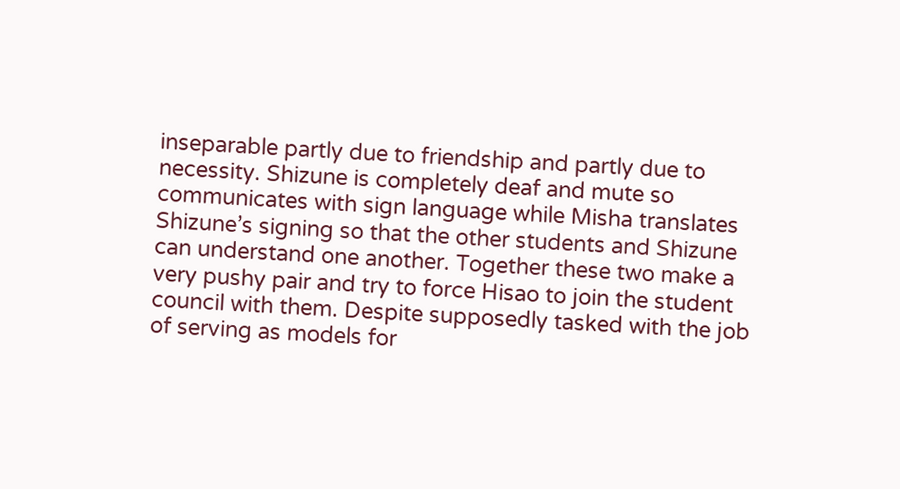inseparable partly due to friendship and partly due to necessity. Shizune is completely deaf and mute so communicates with sign language while Misha translates Shizune’s signing so that the other students and Shizune can understand one another. Together these two make a very pushy pair and try to force Hisao to join the student council with them. Despite supposedly tasked with the job of serving as models for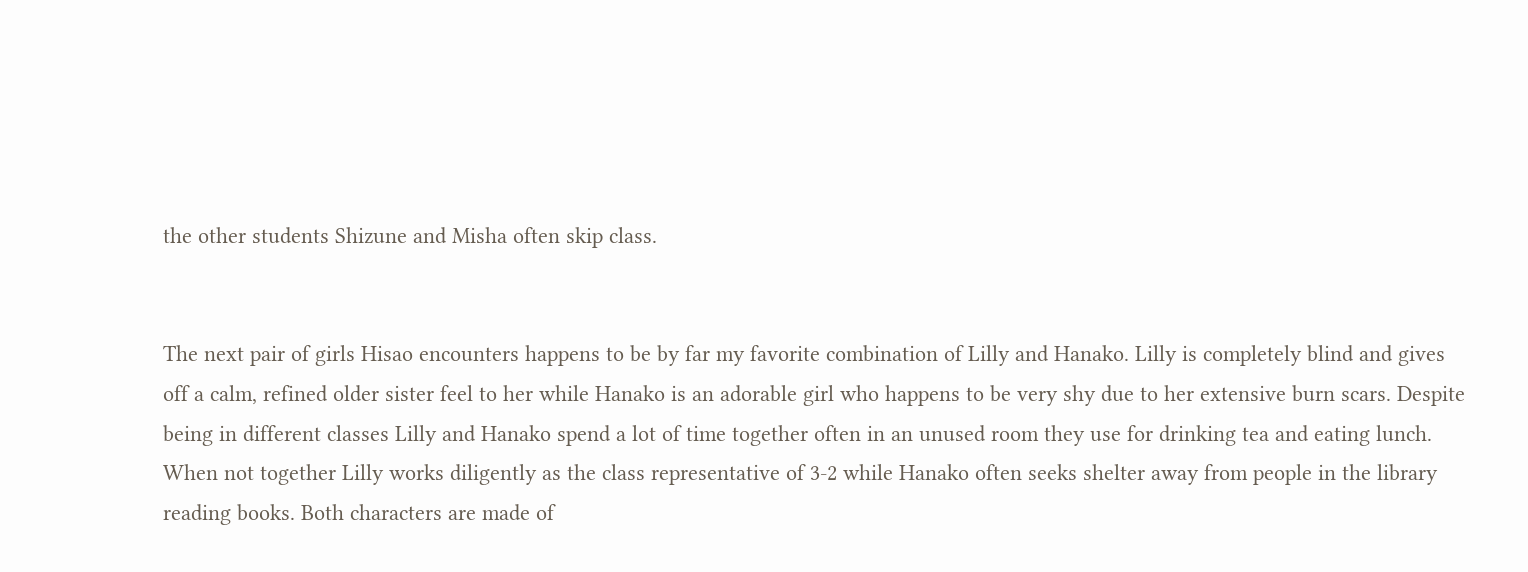the other students Shizune and Misha often skip class.


The next pair of girls Hisao encounters happens to be by far my favorite combination of Lilly and Hanako. Lilly is completely blind and gives off a calm, refined older sister feel to her while Hanako is an adorable girl who happens to be very shy due to her extensive burn scars. Despite being in different classes Lilly and Hanako spend a lot of time together often in an unused room they use for drinking tea and eating lunch. When not together Lilly works diligently as the class representative of 3-2 while Hanako often seeks shelter away from people in the library reading books. Both characters are made of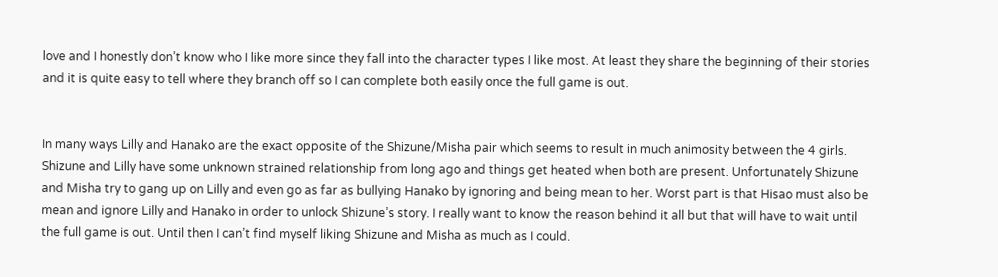love and I honestly don’t know who I like more since they fall into the character types I like most. At least they share the beginning of their stories and it is quite easy to tell where they branch off so I can complete both easily once the full game is out.


In many ways Lilly and Hanako are the exact opposite of the Shizune/Misha pair which seems to result in much animosity between the 4 girls. Shizune and Lilly have some unknown strained relationship from long ago and things get heated when both are present. Unfortunately Shizune and Misha try to gang up on Lilly and even go as far as bullying Hanako by ignoring and being mean to her. Worst part is that Hisao must also be mean and ignore Lilly and Hanako in order to unlock Shizune’s story. I really want to know the reason behind it all but that will have to wait until the full game is out. Until then I can’t find myself liking Shizune and Misha as much as I could.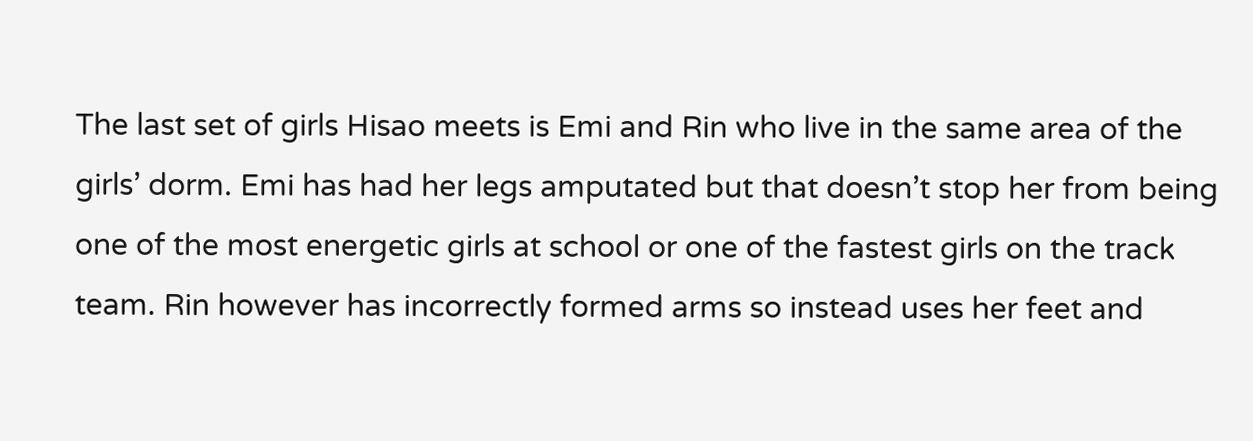The last set of girls Hisao meets is Emi and Rin who live in the same area of the girls’ dorm. Emi has had her legs amputated but that doesn’t stop her from being one of the most energetic girls at school or one of the fastest girls on the track team. Rin however has incorrectly formed arms so instead uses her feet and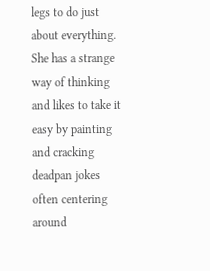legs to do just about everything. She has a strange way of thinking and likes to take it easy by painting and cracking deadpan jokes often centering around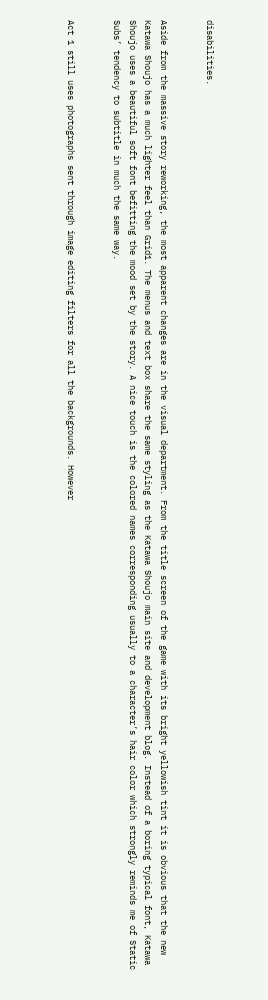disabilities.


Aside from the massive story reworking, the most apparent changes are in the visual department. From the title screen of the game with its bright yellowish tint it is obvious that the new Katawa Shoujo has a much lighter feel than Grid1. The menus and text box share the same styling as the Katawa Shoujo main site and development blog. Instead of a boring typical font, Katawa Shoujo uses a beautiful soft font befitting the mood set by the story. A nice touch is the colored names corresponding usually to a character’s hair color which strongly reminds me of Static Subs’ tendency to subtitle in much the same way.


Act 1 still uses photographs sent through image editing filters for all the backgrounds. However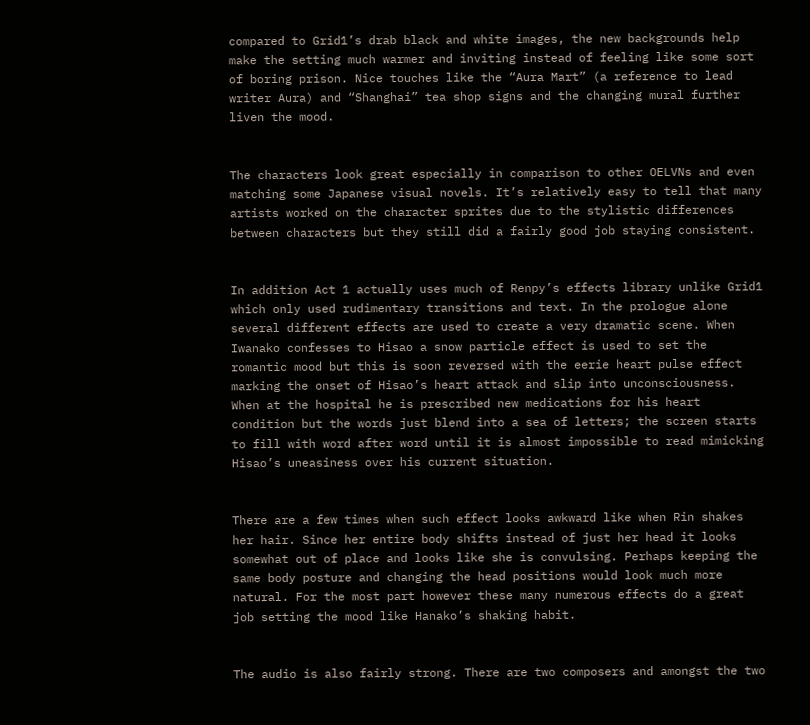compared to Grid1’s drab black and white images, the new backgrounds help make the setting much warmer and inviting instead of feeling like some sort of boring prison. Nice touches like the “Aura Mart” (a reference to lead writer Aura) and “Shanghai” tea shop signs and the changing mural further liven the mood.


The characters look great especially in comparison to other OELVNs and even matching some Japanese visual novels. It’s relatively easy to tell that many artists worked on the character sprites due to the stylistic differences between characters but they still did a fairly good job staying consistent.


In addition Act 1 actually uses much of Renpy’s effects library unlike Grid1 which only used rudimentary transitions and text. In the prologue alone several different effects are used to create a very dramatic scene. When Iwanako confesses to Hisao a snow particle effect is used to set the romantic mood but this is soon reversed with the eerie heart pulse effect marking the onset of Hisao’s heart attack and slip into unconsciousness. When at the hospital he is prescribed new medications for his heart condition but the words just blend into a sea of letters; the screen starts to fill with word after word until it is almost impossible to read mimicking Hisao’s uneasiness over his current situation.


There are a few times when such effect looks awkward like when Rin shakes her hair. Since her entire body shifts instead of just her head it looks somewhat out of place and looks like she is convulsing. Perhaps keeping the same body posture and changing the head positions would look much more natural. For the most part however these many numerous effects do a great job setting the mood like Hanako’s shaking habit.


The audio is also fairly strong. There are two composers and amongst the two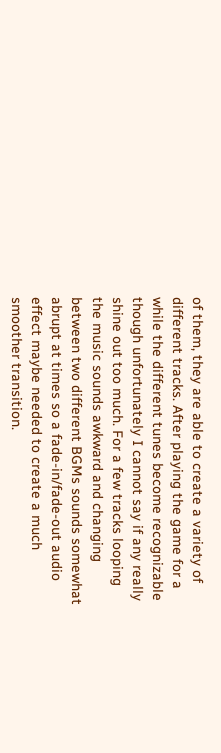of them, they are able to create a variety of different tracks. After playing the game for a while the different tunes become recognizable though unfortunately I cannot say if any really shine out too much. For a few tracks looping the music sounds awkward and changing between two different BGMs sounds somewhat abrupt at times so a fade-in/fade-out audio effect maybe needed to create a much smoother transition.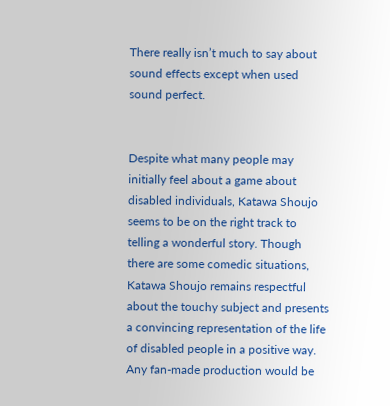There really isn’t much to say about sound effects except when used sound perfect.


Despite what many people may initially feel about a game about disabled individuals, Katawa Shoujo seems to be on the right track to telling a wonderful story. Though there are some comedic situations, Katawa Shoujo remains respectful about the touchy subject and presents a convincing representation of the life of disabled people in a positive way. Any fan-made production would be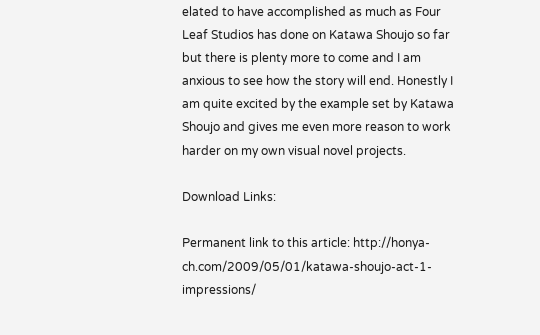elated to have accomplished as much as Four Leaf Studios has done on Katawa Shoujo so far but there is plenty more to come and I am anxious to see how the story will end. Honestly I am quite excited by the example set by Katawa Shoujo and gives me even more reason to work harder on my own visual novel projects.

Download Links:

Permanent link to this article: http://honya-ch.com/2009/05/01/katawa-shoujo-act-1-impressions/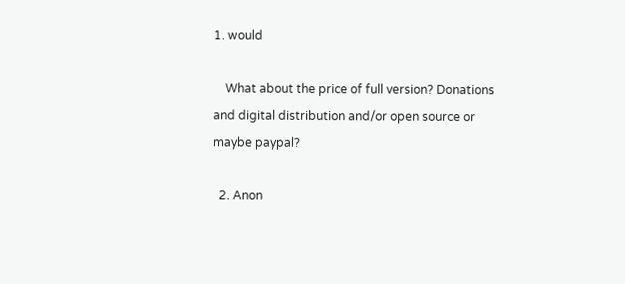1. would

    What about the price of full version? Donations and digital distribution and/or open source or maybe paypal?

  2. Anon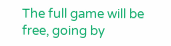The full game will be free, going by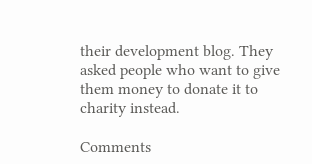their development blog. They asked people who want to give them money to donate it to charity instead.

Comments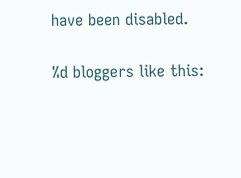have been disabled.

%d bloggers like this: